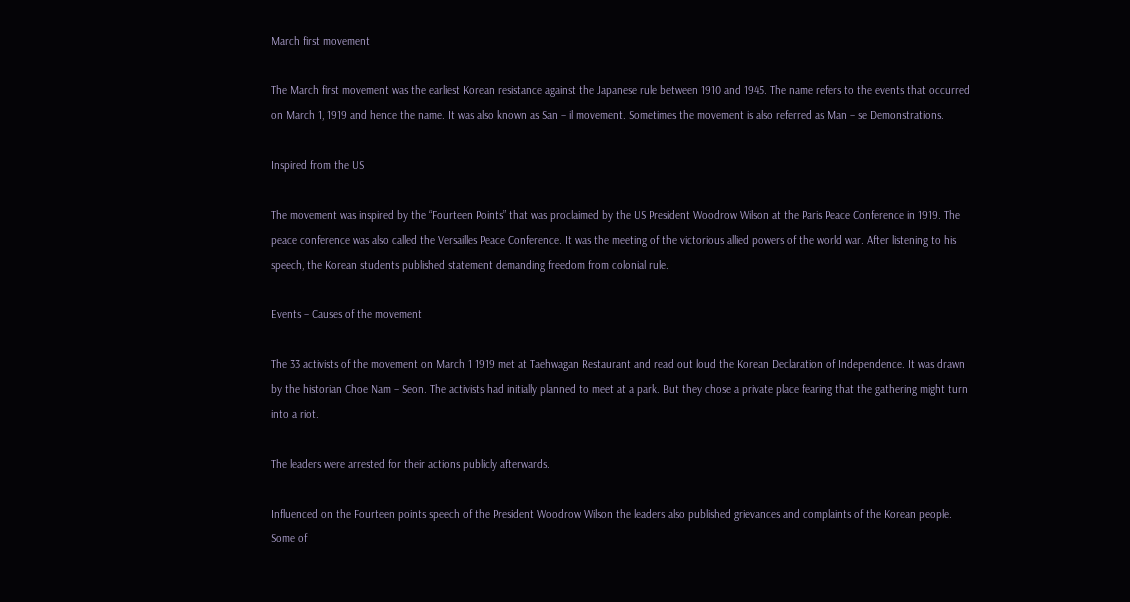March first movement

The March first movement was the earliest Korean resistance against the Japanese rule between 1910 and 1945. The name refers to the events that occurred on March 1, 1919 and hence the name. It was also known as San – il movement. Sometimes the movement is also referred as Man – se Demonstrations.

Inspired from the US

The movement was inspired by the “Fourteen Points” that was proclaimed by the US President Woodrow Wilson at the Paris Peace Conference in 1919. The peace conference was also called the Versailles Peace Conference. It was the meeting of the victorious allied powers of the world war. After listening to his speech, the Korean students published statement demanding freedom from colonial rule.

Events – Causes of the movement

The 33 activists of the movement on March 1 1919 met at Taehwagan Restaurant and read out loud the Korean Declaration of Independence. It was drawn by the historian Choe Nam – Seon. The activists had initially planned to meet at a park. But they chose a private place fearing that the gathering might turn into a riot.

The leaders were arrested for their actions publicly afterwards.

Influenced on the Fourteen points speech of the President Woodrow Wilson the leaders also published grievances and complaints of the Korean people. Some of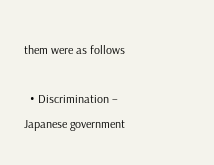them were as follows

  • Discrimination – Japanese government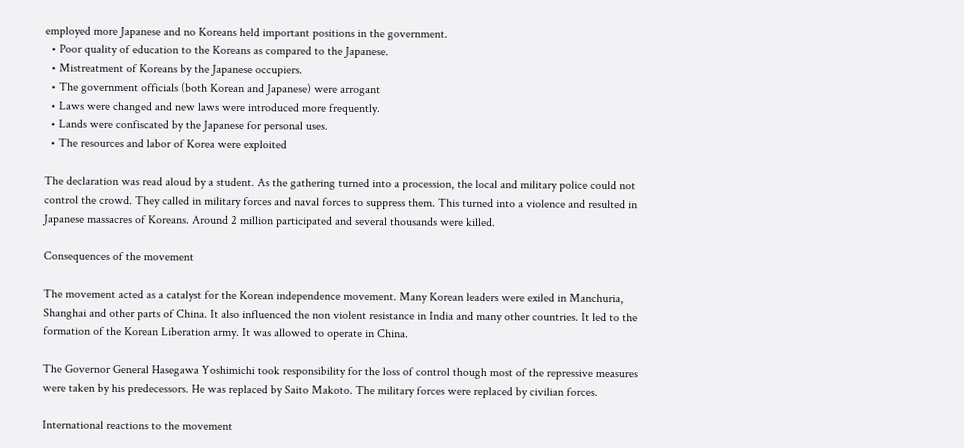employed more Japanese and no Koreans held important positions in the government.
  • Poor quality of education to the Koreans as compared to the Japanese.
  • Mistreatment of Koreans by the Japanese occupiers.
  • The government officials (both Korean and Japanese) were arrogant
  • Laws were changed and new laws were introduced more frequently.
  • Lands were confiscated by the Japanese for personal uses.
  • The resources and labor of Korea were exploited

The declaration was read aloud by a student. As the gathering turned into a procession, the local and military police could not control the crowd. They called in military forces and naval forces to suppress them. This turned into a violence and resulted in Japanese massacres of Koreans. Around 2 million participated and several thousands were killed.

Consequences of the movement

The movement acted as a catalyst for the Korean independence movement. Many Korean leaders were exiled in Manchuria, Shanghai and other parts of China. It also influenced the non violent resistance in India and many other countries. It led to the formation of the Korean Liberation army. It was allowed to operate in China.

The Governor General Hasegawa Yoshimichi took responsibility for the loss of control though most of the repressive measures were taken by his predecessors. He was replaced by Saito Makoto. The military forces were replaced by civilian forces.

International reactions to the movement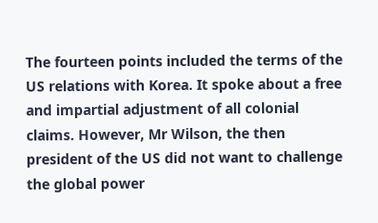The fourteen points included the terms of the US relations with Korea. It spoke about a free and impartial adjustment of all colonial claims. However, Mr Wilson, the then president of the US did not want to challenge the global power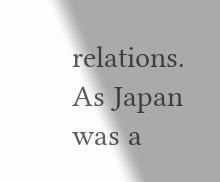relations. As Japan was a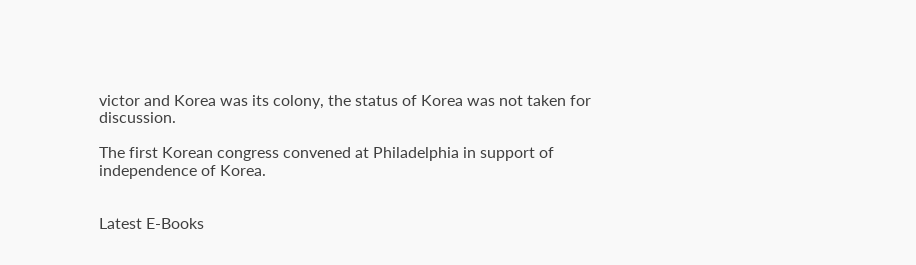victor and Korea was its colony, the status of Korea was not taken for discussion.

The first Korean congress convened at Philadelphia in support of independence of Korea.


Latest E-Books